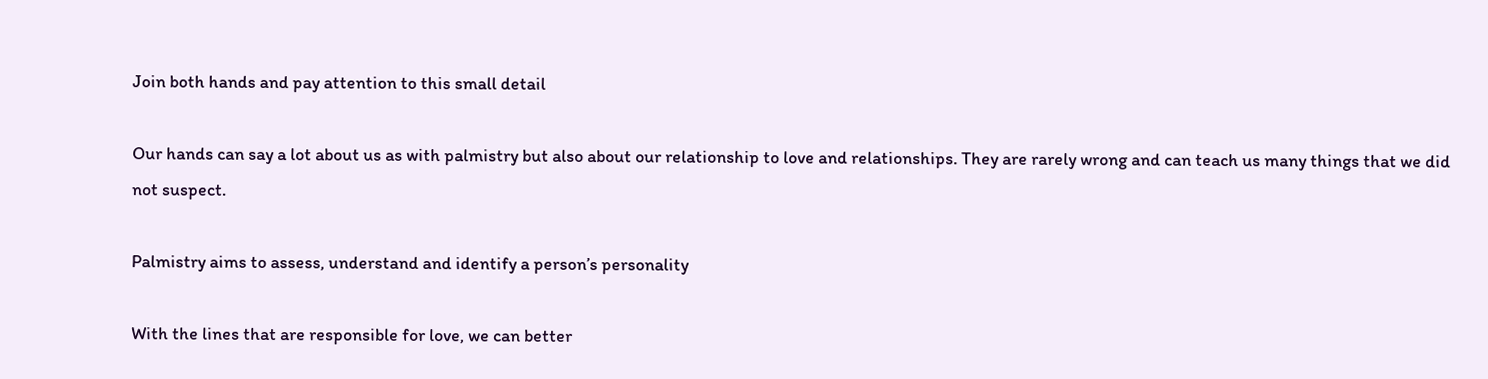Join both hands and pay attention to this small detail

Our hands can say a lot about us as with palmistry but also about our relationship to love and relationships. They are rarely wrong and can teach us many things that we did not suspect.

Palmistry aims to assess, understand and identify a person’s personality

With the lines that are responsible for love, we can better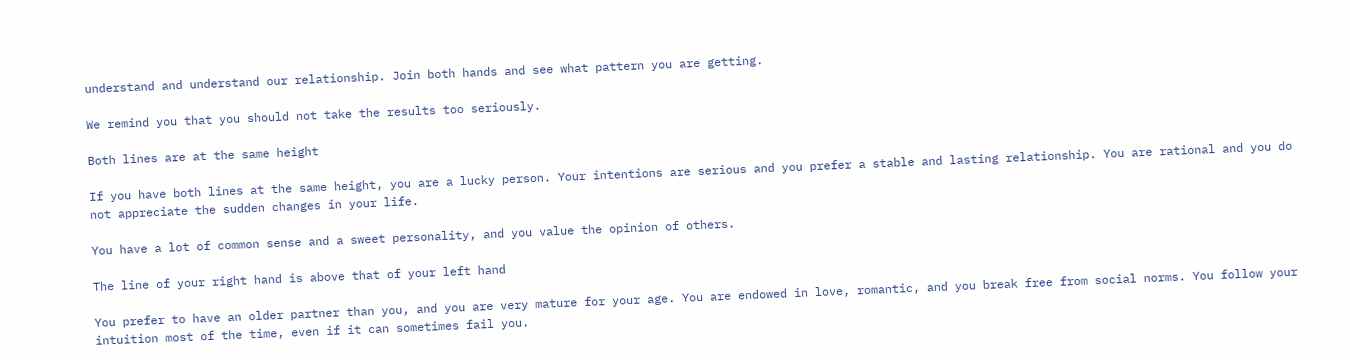understand and understand our relationship. Join both hands and see what pattern you are getting.

We remind you that you should not take the results too seriously.

Both lines are at the same height

If you have both lines at the same height, you are a lucky person. Your intentions are serious and you prefer a stable and lasting relationship. You are rational and you do not appreciate the sudden changes in your life.

You have a lot of common sense and a sweet personality, and you value the opinion of others.

The line of your right hand is above that of your left hand

You prefer to have an older partner than you, and you are very mature for your age. You are endowed in love, romantic, and you break free from social norms. You follow your intuition most of the time, even if it can sometimes fail you.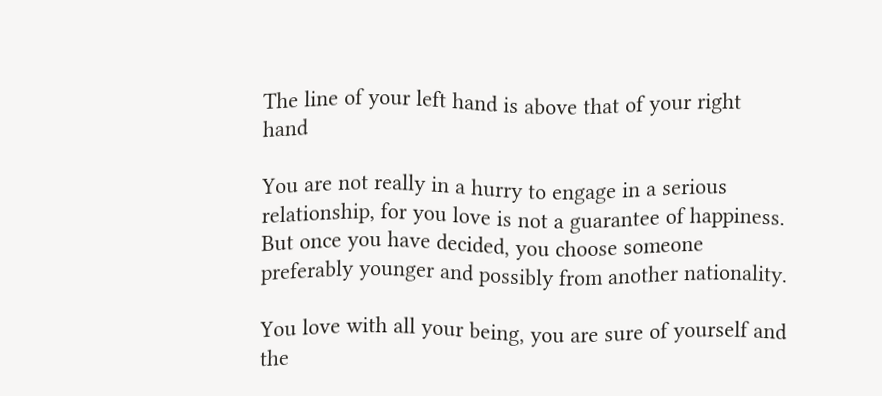The line of your left hand is above that of your right hand

You are not really in a hurry to engage in a serious relationship, for you love is not a guarantee of happiness. But once you have decided, you choose someone preferably younger and possibly from another nationality.

You love with all your being, you are sure of yourself and the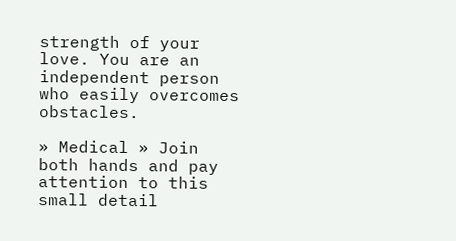strength of your love. You are an independent person who easily overcomes obstacles.

» Medical » Join both hands and pay attention to this small detail